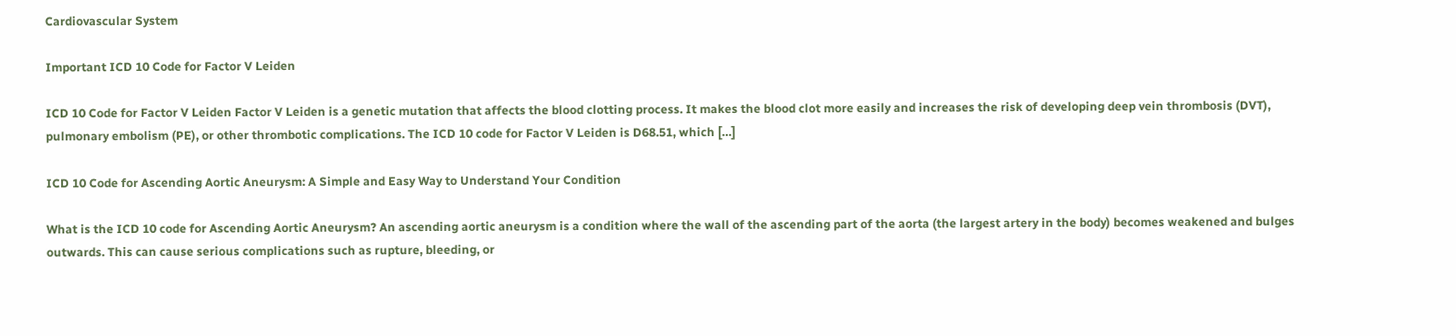Cardiovascular System

Important ICD 10 Code for Factor V Leiden

ICD 10 Code for Factor V Leiden Factor V Leiden is a genetic mutation that affects the blood clotting process. It makes the blood clot more easily and increases the risk of developing deep vein thrombosis (DVT), pulmonary embolism (PE), or other thrombotic complications. The ICD 10 code for Factor V Leiden is D68.51, which […]

ICD 10 Code for Ascending Aortic Aneurysm: A Simple and Easy Way to Understand Your Condition

What is the ICD 10 code for Ascending Aortic Aneurysm? An ascending aortic aneurysm is a condition where the wall of the ascending part of the aorta (the largest artery in the body) becomes weakened and bulges outwards. This can cause serious complications such as rupture, bleeding, or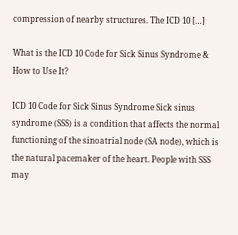compression of nearby structures. The ICD 10 […]

What is the ICD 10 Code for Sick Sinus Syndrome & How to Use It?

ICD 10 Code for Sick Sinus Syndrome Sick sinus syndrome (SSS) is a condition that affects the normal functioning of the sinoatrial node (SA node), which is the natural pacemaker of the heart. People with SSS may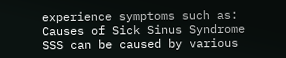experience symptoms such as: Causes of Sick Sinus Syndrome SSS can be caused by various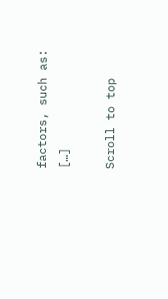factors, such as: […]

Scroll to top